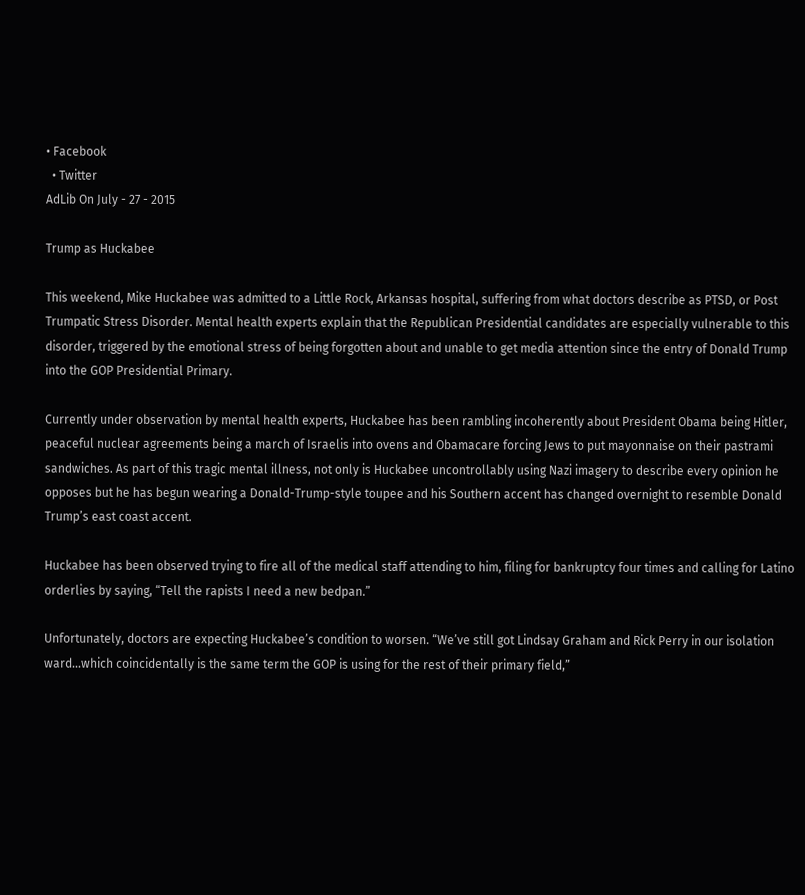• Facebook
  • Twitter
AdLib On July - 27 - 2015

Trump as Huckabee

This weekend, Mike Huckabee was admitted to a Little Rock, Arkansas hospital, suffering from what doctors describe as PTSD, or Post Trumpatic Stress Disorder. Mental health experts explain that the Republican Presidential candidates are especially vulnerable to this disorder, triggered by the emotional stress of being forgotten about and unable to get media attention since the entry of Donald Trump into the GOP Presidential Primary.

Currently under observation by mental health experts, Huckabee has been rambling incoherently about President Obama being Hitler, peaceful nuclear agreements being a march of Israelis into ovens and Obamacare forcing Jews to put mayonnaise on their pastrami sandwiches. As part of this tragic mental illness, not only is Huckabee uncontrollably using Nazi imagery to describe every opinion he opposes but he has begun wearing a Donald-Trump-style toupee and his Southern accent has changed overnight to resemble Donald Trump’s east coast accent.

Huckabee has been observed trying to fire all of the medical staff attending to him, filing for bankruptcy four times and calling for Latino orderlies by saying, “Tell the rapists I need a new bedpan.”

Unfortunately, doctors are expecting Huckabee’s condition to worsen. “We’ve still got Lindsay Graham and Rick Perry in our isolation ward…which coincidentally is the same term the GOP is using for the rest of their primary field,”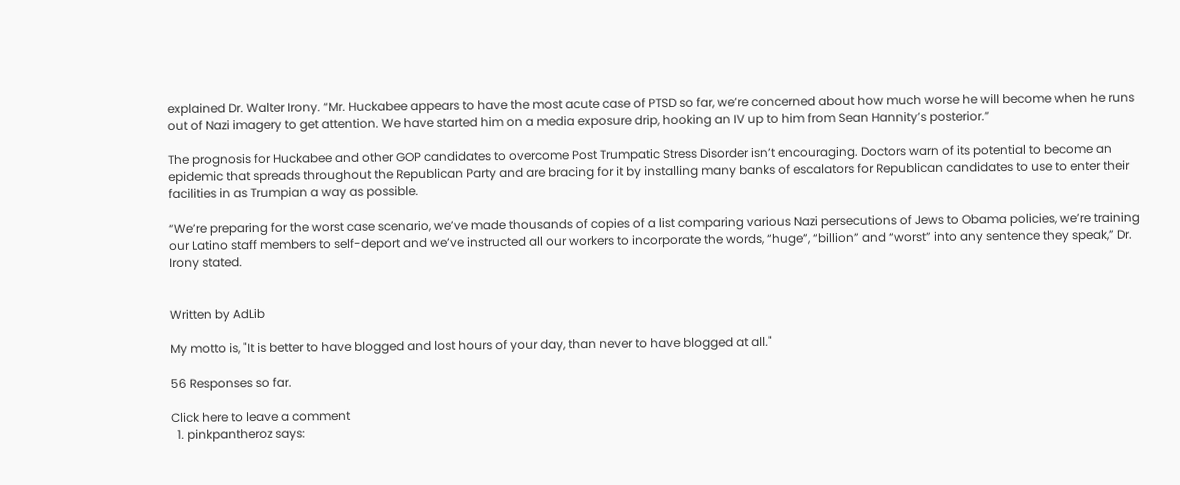explained Dr. Walter Irony. “Mr. Huckabee appears to have the most acute case of PTSD so far, we’re concerned about how much worse he will become when he runs out of Nazi imagery to get attention. We have started him on a media exposure drip, hooking an IV up to him from Sean Hannity’s posterior.”

The prognosis for Huckabee and other GOP candidates to overcome Post Trumpatic Stress Disorder isn’t encouraging. Doctors warn of its potential to become an epidemic that spreads throughout the Republican Party and are bracing for it by installing many banks of escalators for Republican candidates to use to enter their facilities in as Trumpian a way as possible.

“We’re preparing for the worst case scenario, we’ve made thousands of copies of a list comparing various Nazi persecutions of Jews to Obama policies, we’re training our Latino staff members to self-deport and we’ve instructed all our workers to incorporate the words, “huge”, “billion” and “worst” into any sentence they speak,” Dr. Irony stated.


Written by AdLib

My motto is, "It is better to have blogged and lost hours of your day, than never to have blogged at all."

56 Responses so far.

Click here to leave a comment
  1. pinkpantheroz says: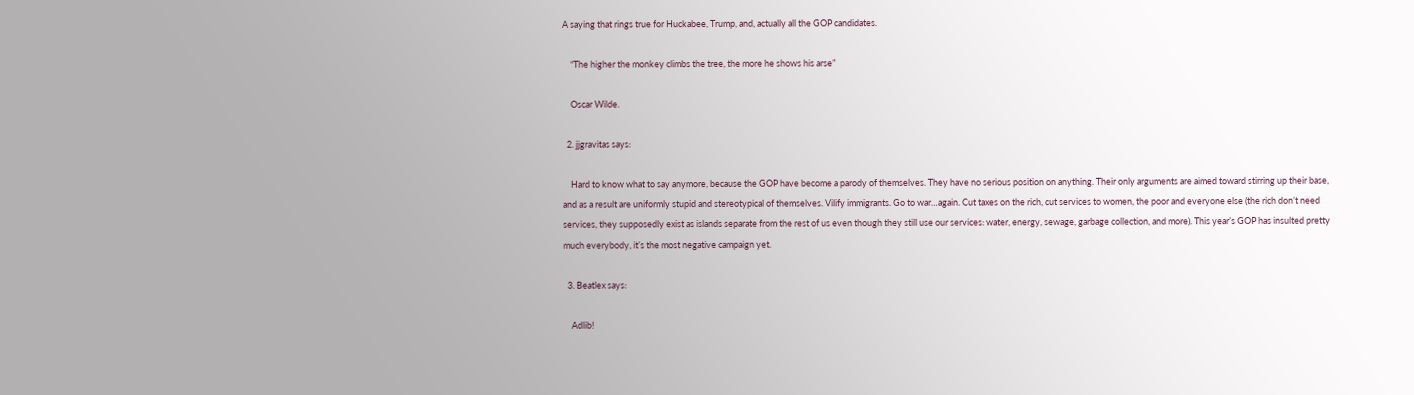A saying that rings true for Huckabee, Trump, and, actually all the GOP candidates.

    “The higher the monkey climbs the tree, the more he shows his arse”

    Oscar Wilde.

  2. jjgravitas says:

    Hard to know what to say anymore, because the GOP have become a parody of themselves. They have no serious position on anything. Their only arguments are aimed toward stirring up their base, and as a result are uniformly stupid and stereotypical of themselves. Vilify immigrants. Go to war…again. Cut taxes on the rich, cut services to women, the poor and everyone else (the rich don’t need services, they supposedly exist as islands separate from the rest of us even though they still use our services: water, energy, sewage, garbage collection, and more). This year’s GOP has insulted pretty much everybody, it’s the most negative campaign yet.

  3. Beatlex says:

    Adlib!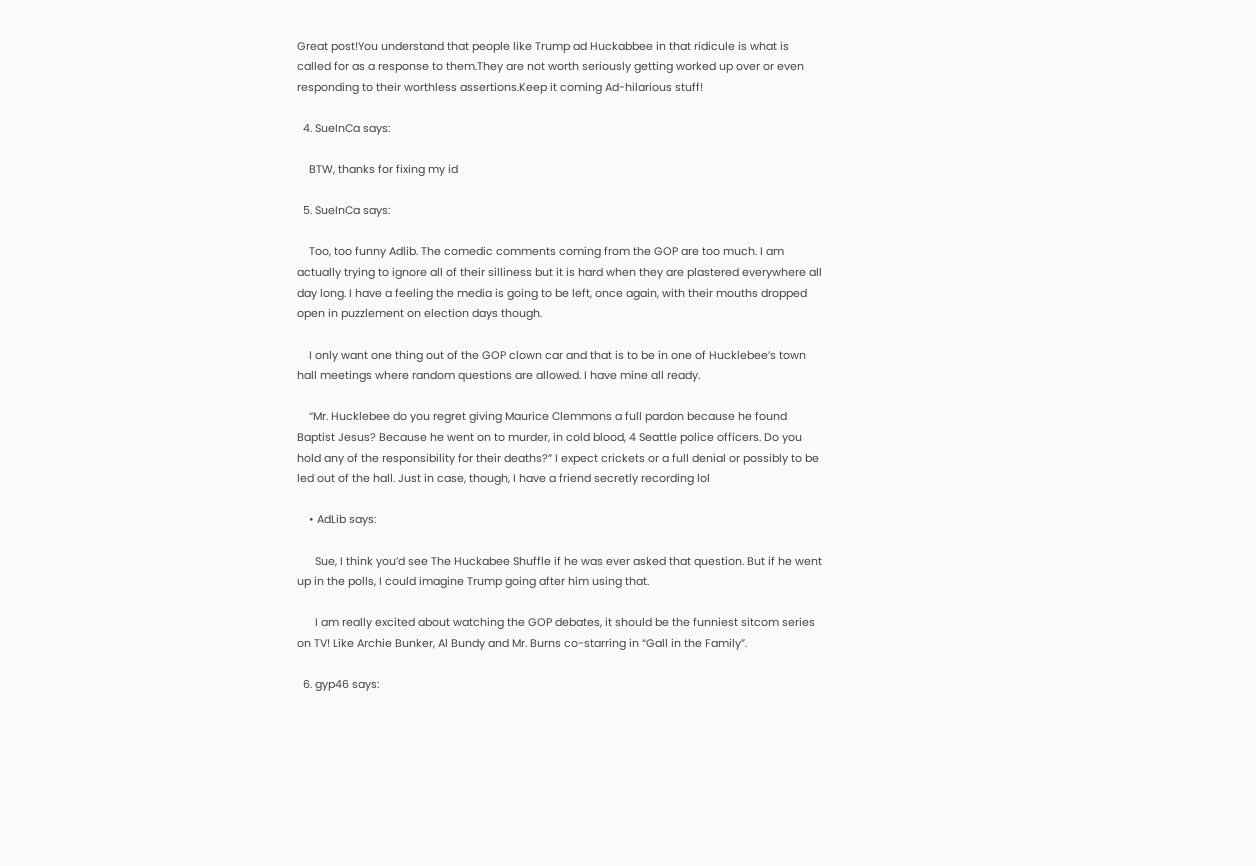Great post!You understand that people like Trump ad Huckabbee in that ridicule is what is called for as a response to them.They are not worth seriously getting worked up over or even responding to their worthless assertions.Keep it coming Ad-hilarious stuff!

  4. SueInCa says:

    BTW, thanks for fixing my id

  5. SueInCa says:

    Too, too funny Adlib. The comedic comments coming from the GOP are too much. I am actually trying to ignore all of their silliness but it is hard when they are plastered everywhere all day long. I have a feeling the media is going to be left, once again, with their mouths dropped open in puzzlement on election days though.

    I only want one thing out of the GOP clown car and that is to be in one of Hucklebee’s town hall meetings where random questions are allowed. I have mine all ready.

    “Mr. Hucklebee do you regret giving Maurice Clemmons a full pardon because he found Baptist Jesus? Because he went on to murder, in cold blood, 4 Seattle police officers. Do you hold any of the responsibility for their deaths?” I expect crickets or a full denial or possibly to be led out of the hall. Just in case, though, I have a friend secretly recording lol

    • AdLib says:

      Sue, I think you’d see The Huckabee Shuffle if he was ever asked that question. But if he went up in the polls, I could imagine Trump going after him using that.

      I am really excited about watching the GOP debates, it should be the funniest sitcom series on TV! Like Archie Bunker, Al Bundy and Mr. Burns co-starring in “Gall in the Family”.

  6. gyp46 says: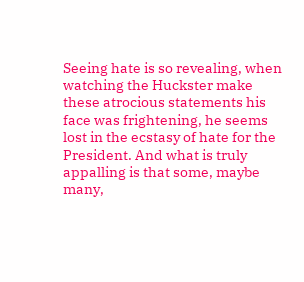Seeing hate is so revealing, when watching the Huckster make these atrocious statements his face was frightening, he seems lost in the ecstasy of hate for the President. And what is truly appalling is that some, maybe many,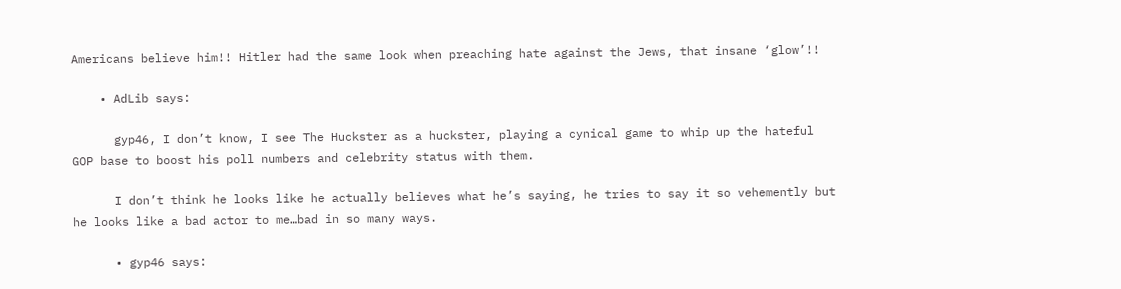Americans believe him!! Hitler had the same look when preaching hate against the Jews, that insane ‘glow’!!

    • AdLib says:

      gyp46, I don’t know, I see The Huckster as a huckster, playing a cynical game to whip up the hateful GOP base to boost his poll numbers and celebrity status with them.

      I don’t think he looks like he actually believes what he’s saying, he tries to say it so vehemently but he looks like a bad actor to me…bad in so many ways.

      • gyp46 says: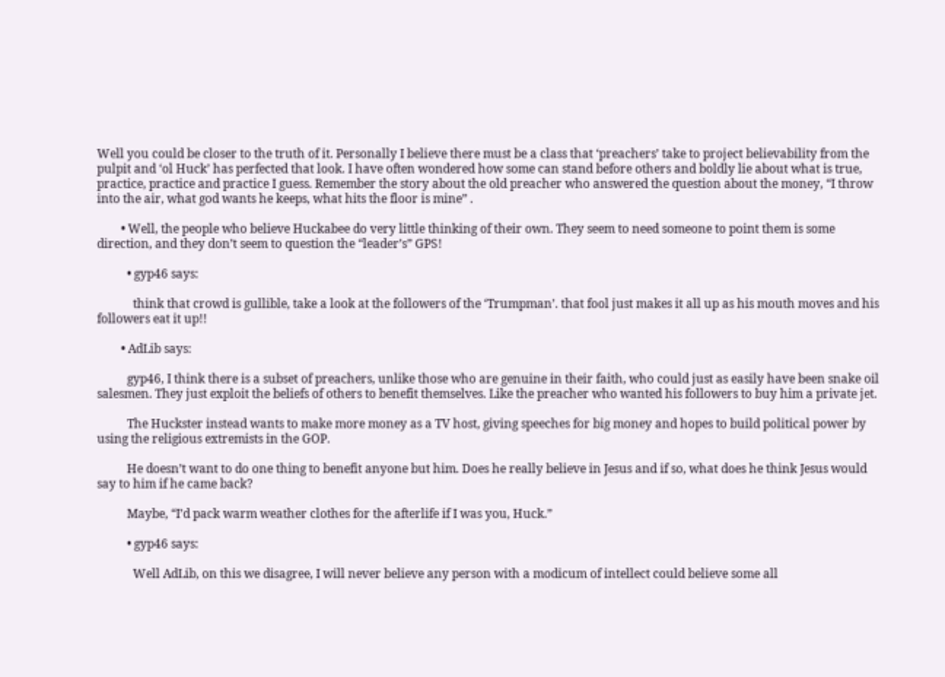Well you could be closer to the truth of it. Personally I believe there must be a class that ‘preachers’ take to project believability from the pulpit and ‘ol Huck’ has perfected that look. I have often wondered how some can stand before others and boldly lie about what is true, practice, practice and practice I guess. Remember the story about the old preacher who answered the question about the money, “I throw into the air, what god wants he keeps, what hits the floor is mine” .

        • Well, the people who believe Huckabee do very little thinking of their own. They seem to need someone to point them is some direction, and they don’t seem to question the “leader’s” GPS!

          • gyp46 says:

            think that crowd is gullible, take a look at the followers of the ‘Trumpman’. that fool just makes it all up as his mouth moves and his followers eat it up!!

        • AdLib says:

          gyp46, I think there is a subset of preachers, unlike those who are genuine in their faith, who could just as easily have been snake oil salesmen. They just exploit the beliefs of others to benefit themselves. Like the preacher who wanted his followers to buy him a private jet.

          The Huckster instead wants to make more money as a TV host, giving speeches for big money and hopes to build political power by using the religious extremists in the GOP.

          He doesn’t want to do one thing to benefit anyone but him. Does he really believe in Jesus and if so, what does he think Jesus would say to him if he came back?

          Maybe, “I’d pack warm weather clothes for the afterlife if I was you, Huck.”

          • gyp46 says:

            Well AdLib, on this we disagree, I will never believe any person with a modicum of intellect could believe some all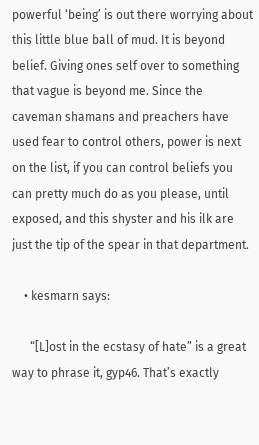powerful ‘being’ is out there worrying about this little blue ball of mud. It is beyond belief. Giving ones self over to something that vague is beyond me. Since the caveman shamans and preachers have used fear to control others, power is next on the list, if you can control beliefs you can pretty much do as you please, until exposed, and this shyster and his ilk are just the tip of the spear in that department.

    • kesmarn says:

      “[L]ost in the ecstasy of hate” is a great way to phrase it, gyp46. That’s exactly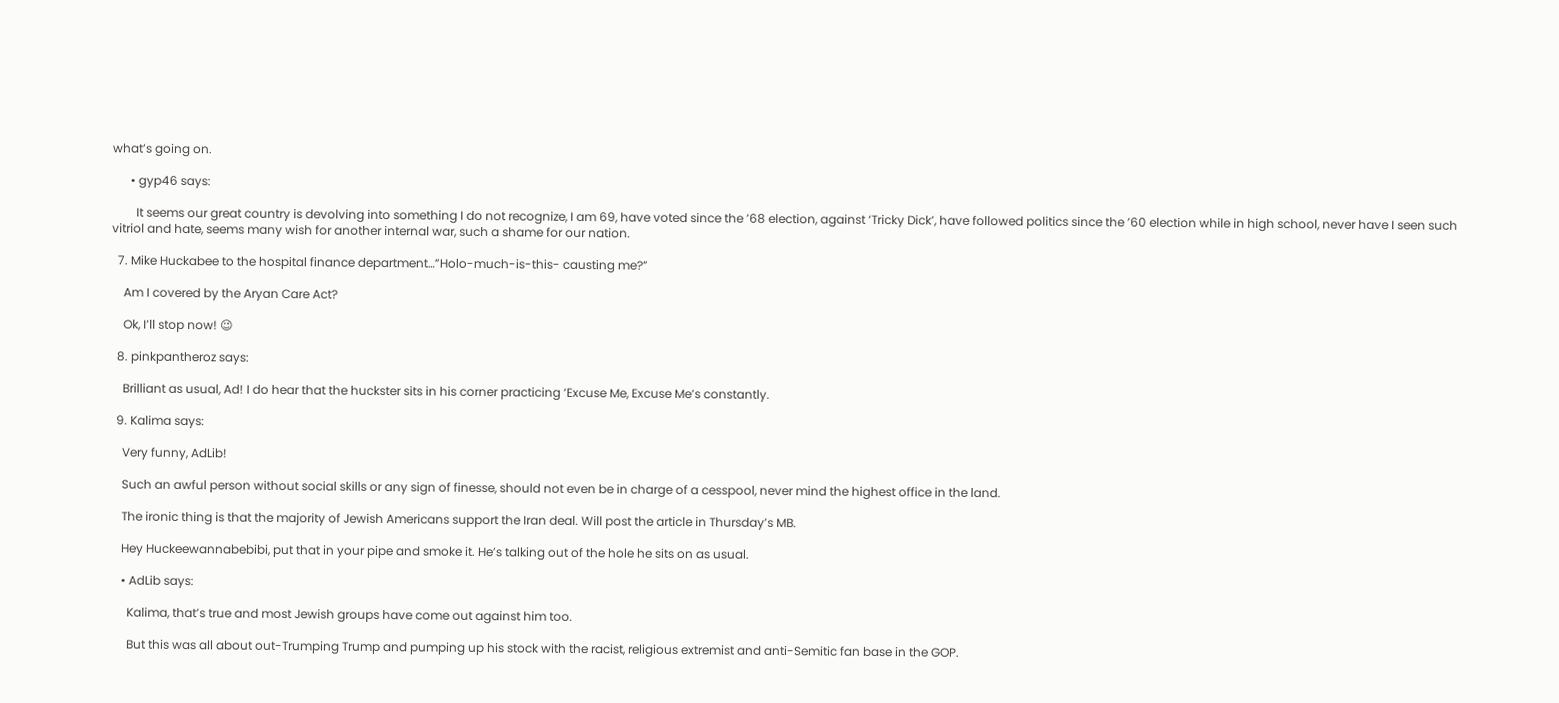what’s going on.

      • gyp46 says:

        It seems our great country is devolving into something I do not recognize, I am 69, have voted since the ’68 election, against ‘Tricky Dick’, have followed politics since the ’60 election while in high school, never have I seen such vitriol and hate, seems many wish for another internal war, such a shame for our nation.

  7. Mike Huckabee to the hospital finance department…”Holo-much-is-this- causting me?”

    Am I covered by the Aryan Care Act?

    Ok, I’ll stop now! 😉

  8. pinkpantheroz says:

    Brilliant as usual, Ad! I do hear that the huckster sits in his corner practicing ‘Excuse Me, Excuse Me’s constantly.

  9. Kalima says:

    Very funny, AdLib!

    Such an awful person without social skills or any sign of finesse, should not even be in charge of a cesspool, never mind the highest office in the land.

    The ironic thing is that the majority of Jewish Americans support the Iran deal. Will post the article in Thursday’s MB.

    Hey Huckeewannabebibi, put that in your pipe and smoke it. He’s talking out of the hole he sits on as usual.

    • AdLib says:

      Kalima, that’s true and most Jewish groups have come out against him too.

      But this was all about out-Trumping Trump and pumping up his stock with the racist, religious extremist and anti-Semitic fan base in the GOP.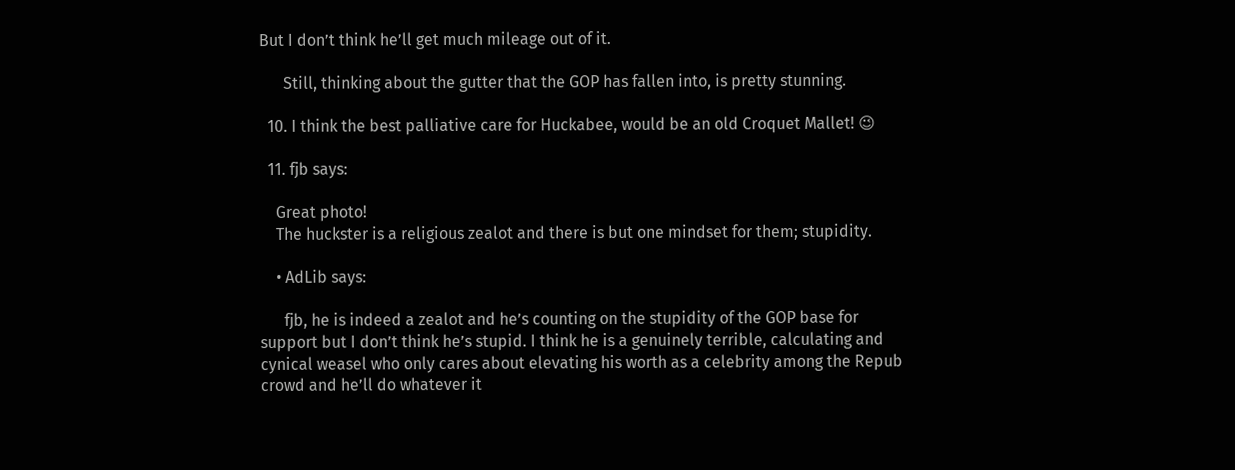But I don’t think he’ll get much mileage out of it.

      Still, thinking about the gutter that the GOP has fallen into, is pretty stunning.

  10. I think the best palliative care for Huckabee, would be an old Croquet Mallet! 😉

  11. fjb says:

    Great photo!
    The huckster is a religious zealot and there is but one mindset for them; stupidity.

    • AdLib says:

      fjb, he is indeed a zealot and he’s counting on the stupidity of the GOP base for support but I don’t think he’s stupid. I think he is a genuinely terrible, calculating and cynical weasel who only cares about elevating his worth as a celebrity among the Repub crowd and he’ll do whatever it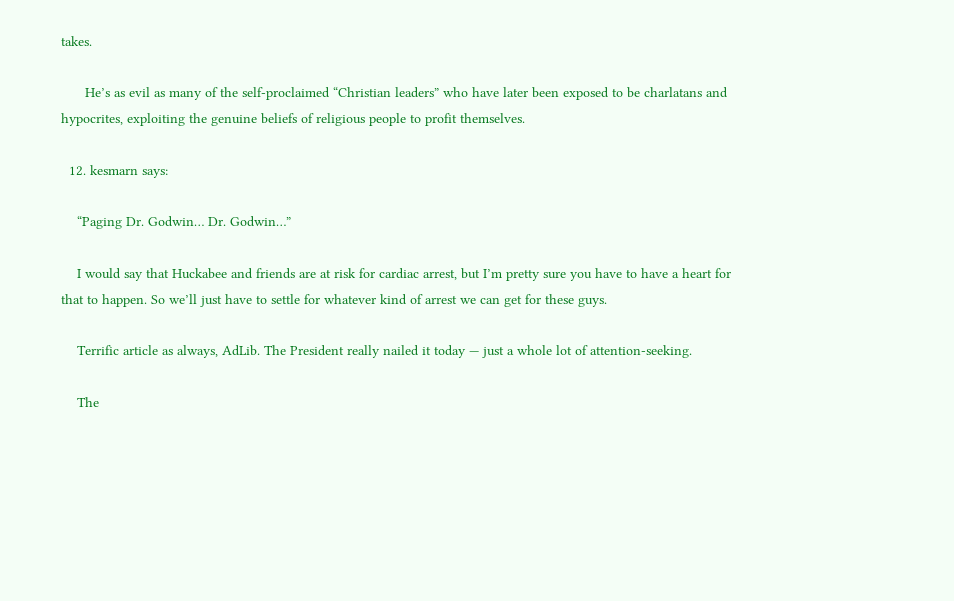takes.

      He’s as evil as many of the self-proclaimed “Christian leaders” who have later been exposed to be charlatans and hypocrites, exploiting the genuine beliefs of religious people to profit themselves.

  12. kesmarn says:

    “Paging Dr. Godwin… Dr. Godwin…”

    I would say that Huckabee and friends are at risk for cardiac arrest, but I’m pretty sure you have to have a heart for that to happen. So we’ll just have to settle for whatever kind of arrest we can get for these guys.

    Terrific article as always, AdLib. The President really nailed it today — just a whole lot of attention-seeking.

    The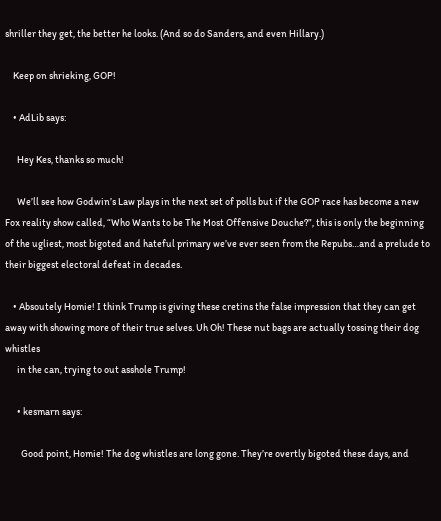shriller they get, the better he looks. (And so do Sanders, and even Hillary.)

    Keep on shrieking, GOP!

    • AdLib says:

      Hey Kes, thanks so much!

      We’ll see how Godwin’s Law plays in the next set of polls but if the GOP race has become a new Fox reality show called, “Who Wants to be The Most Offensive Douche?”, this is only the beginning of the ugliest, most bigoted and hateful primary we’ve ever seen from the Repubs…and a prelude to their biggest electoral defeat in decades.

    • Absoutely Homie! I think Trump is giving these cretins the false impression that they can get away with showing more of their true selves. Uh Oh! These nut bags are actually tossing their dog whistles
      in the can, trying to out asshole Trump!

      • kesmarn says:

        Good point, Homie! The dog whistles are long gone. They’re overtly bigoted these days, and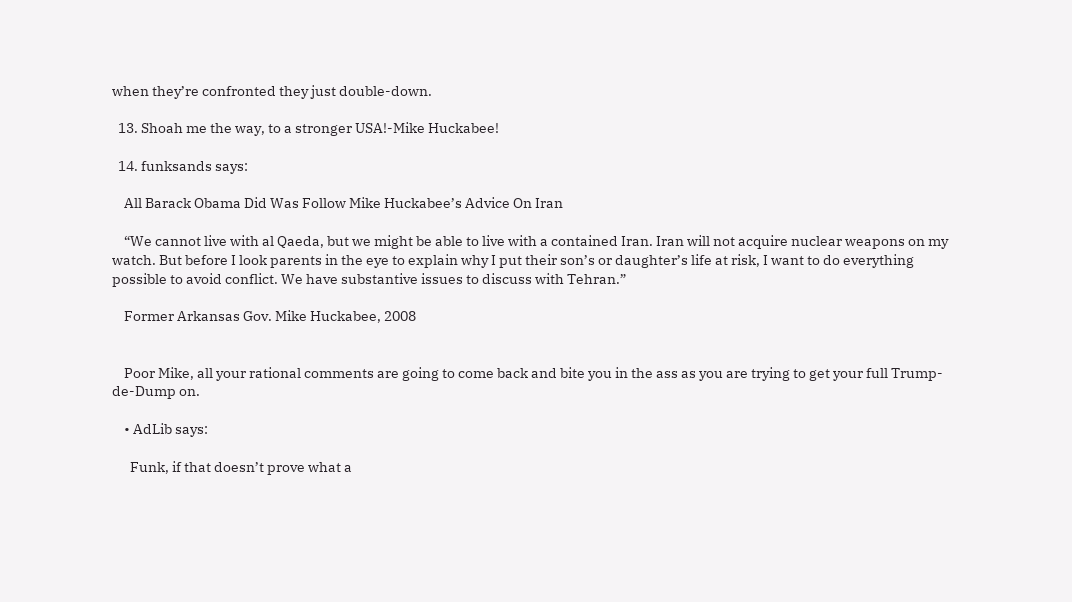when they’re confronted they just double-down.

  13. Shoah me the way, to a stronger USA!-Mike Huckabee!

  14. funksands says:

    All Barack Obama Did Was Follow Mike Huckabee’s Advice On Iran

    “We cannot live with al Qaeda, but we might be able to live with a contained Iran. Iran will not acquire nuclear weapons on my watch. But before I look parents in the eye to explain why I put their son’s or daughter’s life at risk, I want to do everything possible to avoid conflict. We have substantive issues to discuss with Tehran.”

    Former Arkansas Gov. Mike Huckabee, 2008


    Poor Mike, all your rational comments are going to come back and bite you in the ass as you are trying to get your full Trump-de-Dump on.

    • AdLib says:

      Funk, if that doesn’t prove what a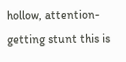hollow, attention-getting stunt this is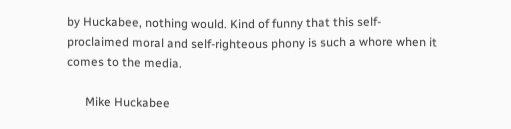by Huckabee, nothing would. Kind of funny that this self-proclaimed moral and self-righteous phony is such a whore when it comes to the media.

      Mike Huckabee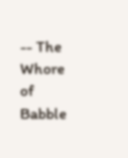-- The Whore of Babble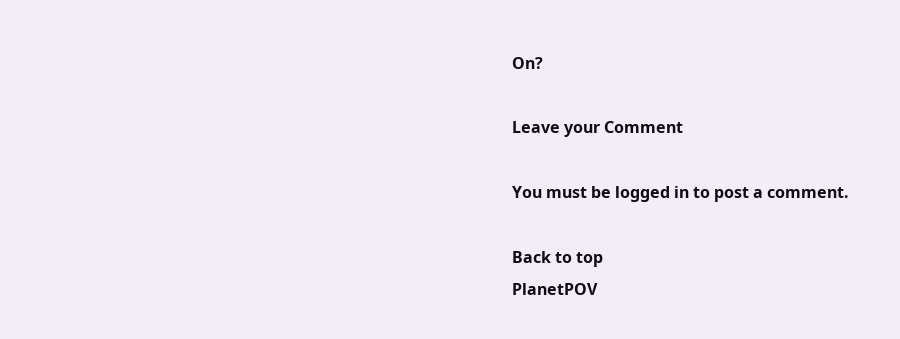On?

Leave your Comment

You must be logged in to post a comment.

Back to top
PlanetPOV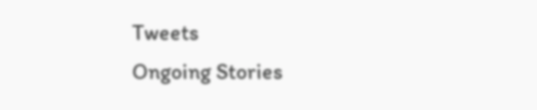Tweets
Ongoing Stories